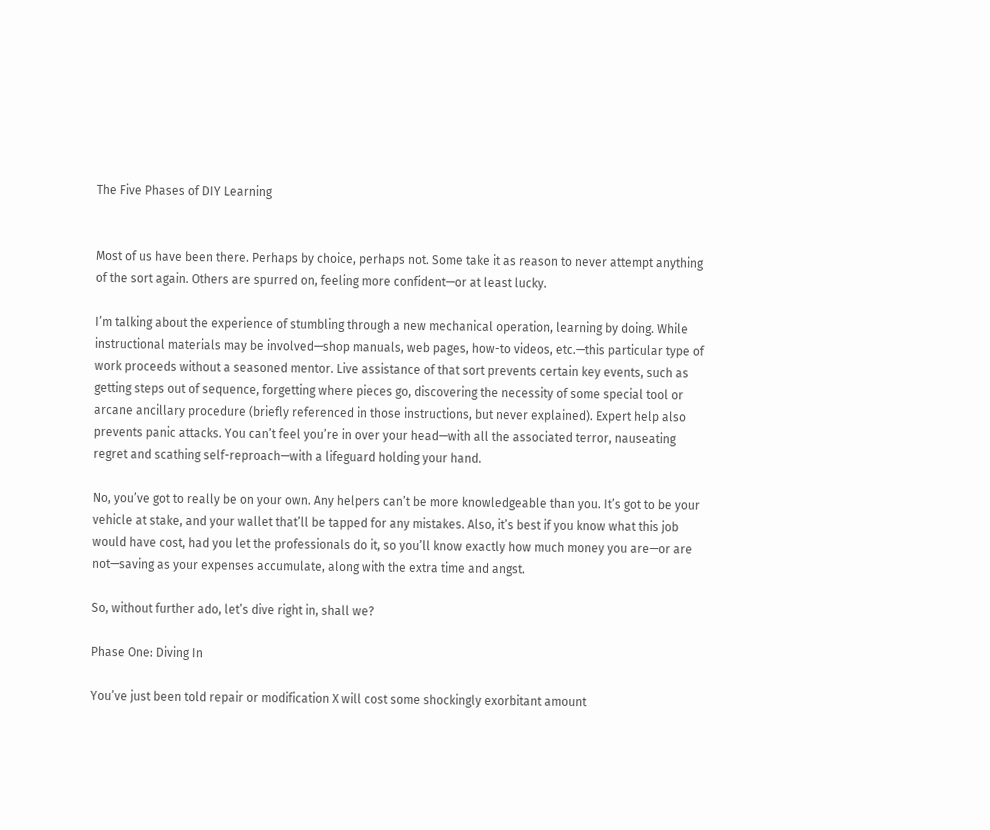The Five Phases of DIY Learning


Most of us have been there. Perhaps by choice, perhaps not. Some take it as reason to never attempt anything of the sort again. Others are spurred on, feeling more confident—or at least lucky.

I’m talking about the experience of stumbling through a new mechanical operation, learning by doing. While instructional materials may be involved—shop manuals, web pages, how-to videos, etc.—this particular type of work proceeds without a seasoned mentor. Live assistance of that sort prevents certain key events, such as getting steps out of sequence, forgetting where pieces go, discovering the necessity of some special tool or arcane ancillary procedure (briefly referenced in those instructions, but never explained). Expert help also prevents panic attacks. You can’t feel you’re in over your head—with all the associated terror, nauseating regret and scathing self-reproach—with a lifeguard holding your hand.

No, you’ve got to really be on your own. Any helpers can’t be more knowledgeable than you. It’s got to be your vehicle at stake, and your wallet that’ll be tapped for any mistakes. Also, it’s best if you know what this job would have cost, had you let the professionals do it, so you’ll know exactly how much money you are—or are not—saving as your expenses accumulate, along with the extra time and angst.

So, without further ado, let’s dive right in, shall we?

Phase One: Diving In

You’ve just been told repair or modification X will cost some shockingly exorbitant amount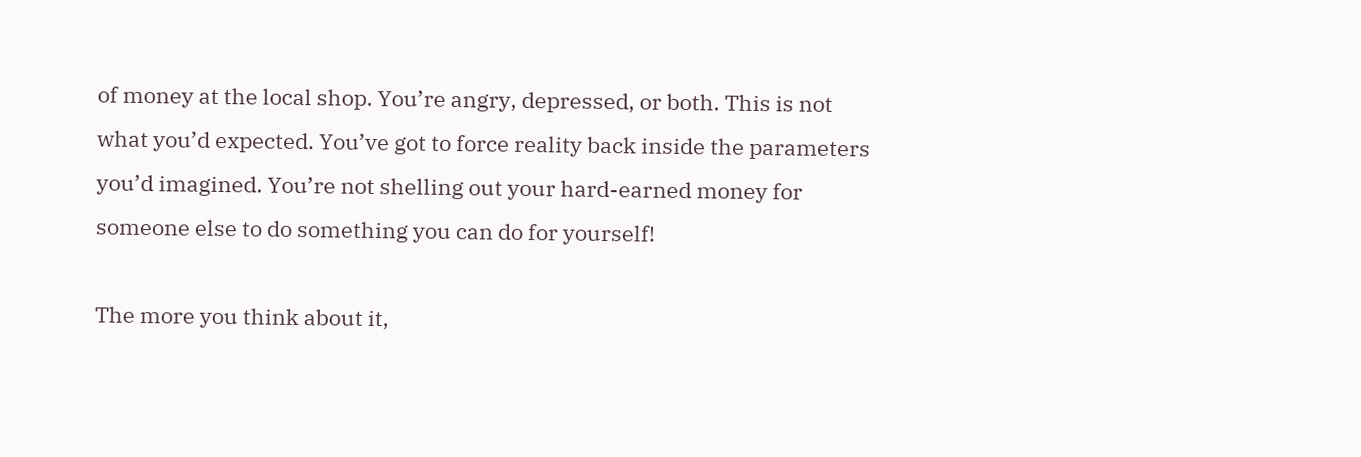of money at the local shop. You’re angry, depressed, or both. This is not what you’d expected. You’ve got to force reality back inside the parameters you’d imagined. You’re not shelling out your hard-earned money for someone else to do something you can do for yourself!

The more you think about it,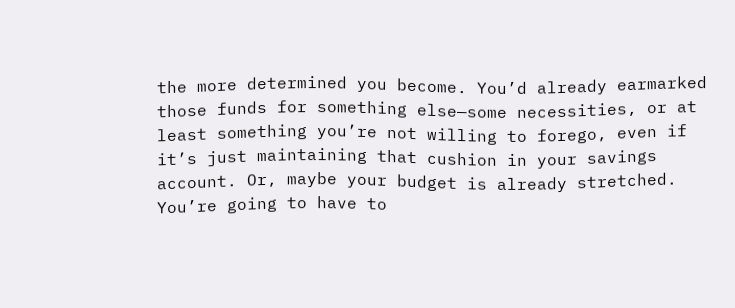the more determined you become. You’d already earmarked those funds for something else—some necessities, or at least something you’re not willing to forego, even if it’s just maintaining that cushion in your savings account. Or, maybe your budget is already stretched. You’re going to have to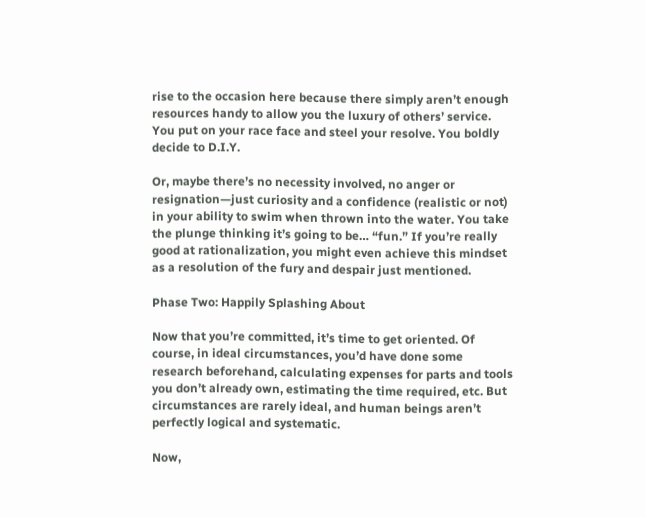rise to the occasion here because there simply aren’t enough resources handy to allow you the luxury of others’ service. You put on your race face and steel your resolve. You boldly decide to D.I.Y.

Or, maybe there’s no necessity involved, no anger or resignation—just curiosity and a confidence (realistic or not) in your ability to swim when thrown into the water. You take the plunge thinking it’s going to be… “fun.” If you’re really good at rationalization, you might even achieve this mindset as a resolution of the fury and despair just mentioned.

Phase Two: Happily Splashing About

Now that you’re committed, it’s time to get oriented. Of course, in ideal circumstances, you’d have done some research beforehand, calculating expenses for parts and tools you don’t already own, estimating the time required, etc. But circumstances are rarely ideal, and human beings aren’t perfectly logical and systematic.

Now,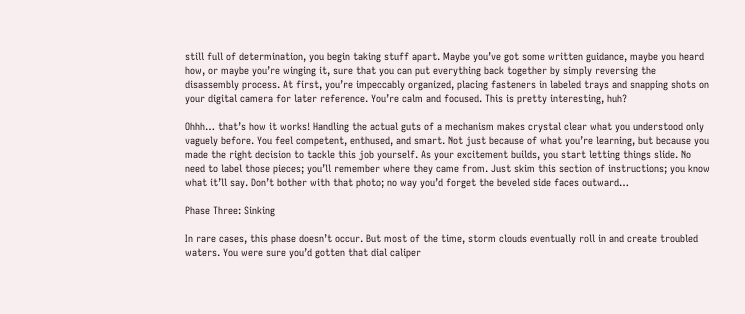still full of determination, you begin taking stuff apart. Maybe you’ve got some written guidance, maybe you heard how, or maybe you’re winging it, sure that you can put everything back together by simply reversing the disassembly process. At first, you’re impeccably organized, placing fasteners in labeled trays and snapping shots on your digital camera for later reference. You’re calm and focused. This is pretty interesting, huh?

Ohhh… that’s how it works! Handling the actual guts of a mechanism makes crystal clear what you understood only vaguely before. You feel competent, enthused, and smart. Not just because of what you’re learning, but because you made the right decision to tackle this job yourself. As your excitement builds, you start letting things slide. No need to label those pieces; you’ll remember where they came from. Just skim this section of instructions; you know what it’ll say. Don’t bother with that photo; no way you’d forget the beveled side faces outward…

Phase Three: Sinking

In rare cases, this phase doesn’t occur. But most of the time, storm clouds eventually roll in and create troubled waters. You were sure you’d gotten that dial caliper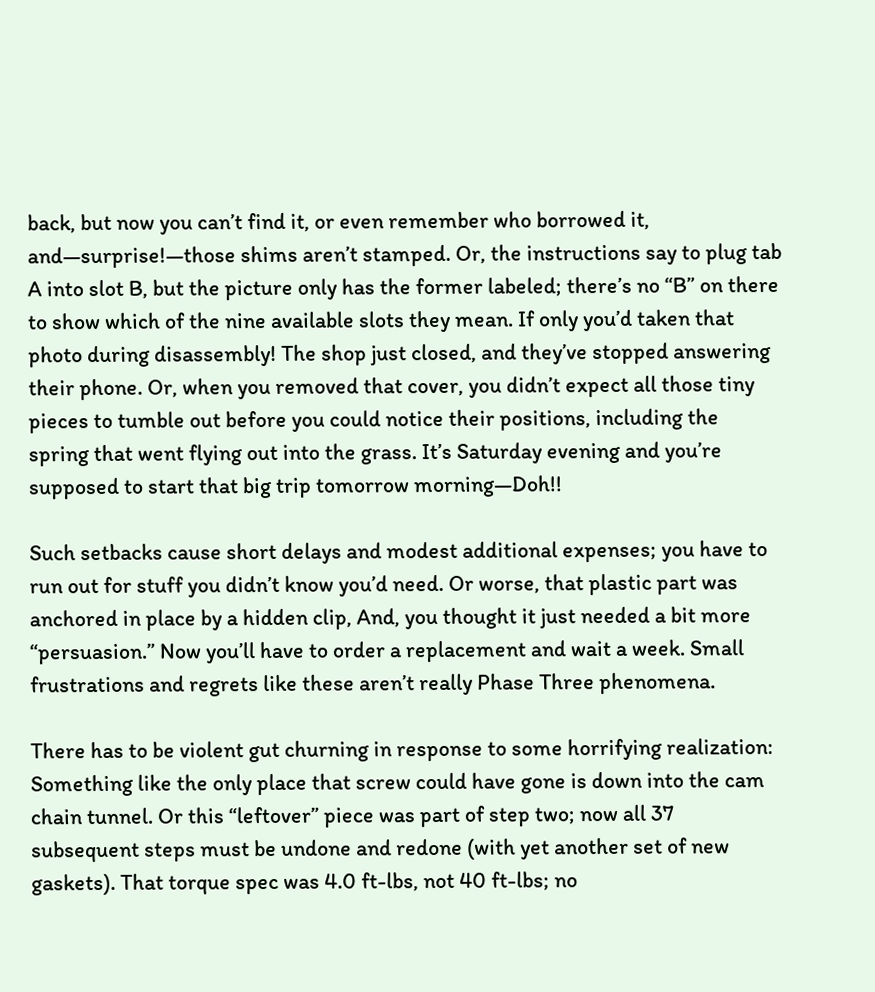back, but now you can’t find it, or even remember who borrowed it, and—surprise!—those shims aren’t stamped. Or, the instructions say to plug tab A into slot B, but the picture only has the former labeled; there’s no “B” on there to show which of the nine available slots they mean. If only you’d taken that photo during disassembly! The shop just closed, and they’ve stopped answering their phone. Or, when you removed that cover, you didn’t expect all those tiny pieces to tumble out before you could notice their positions, including the spring that went flying out into the grass. It’s Saturday evening and you’re supposed to start that big trip tomorrow morning—Doh!!

Such setbacks cause short delays and modest additional expenses; you have to run out for stuff you didn’t know you’d need. Or worse, that plastic part was anchored in place by a hidden clip, And, you thought it just needed a bit more “persuasion.” Now you’ll have to order a replacement and wait a week. Small frustrations and regrets like these aren’t really Phase Three phenomena.

There has to be violent gut churning in response to some horrifying realization: Something like the only place that screw could have gone is down into the cam chain tunnel. Or this “leftover” piece was part of step two; now all 37 subsequent steps must be undone and redone (with yet another set of new gaskets). That torque spec was 4.0 ft-lbs, not 40 ft-lbs; no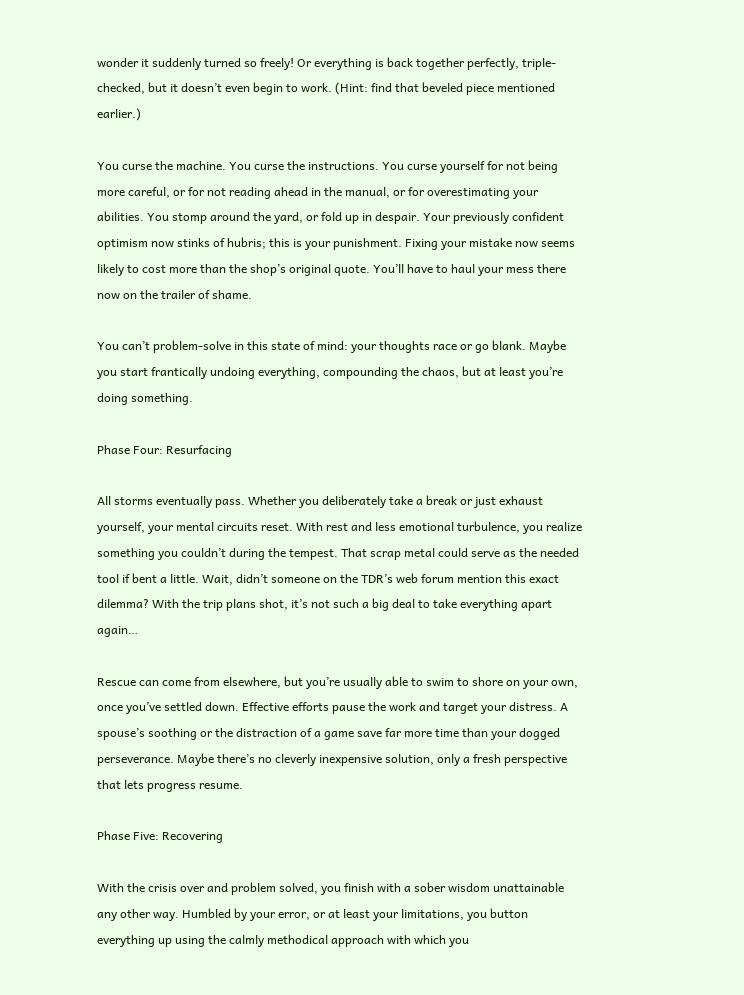wonder it suddenly turned so freely! Or everything is back together perfectly, triple-checked, but it doesn’t even begin to work. (Hint: find that beveled piece mentioned earlier.)

You curse the machine. You curse the instructions. You curse yourself for not being more careful, or for not reading ahead in the manual, or for overestimating your abilities. You stomp around the yard, or fold up in despair. Your previously confident optimism now stinks of hubris; this is your punishment. Fixing your mistake now seems likely to cost more than the shop’s original quote. You’ll have to haul your mess there now on the trailer of shame.

You can’t problem-solve in this state of mind: your thoughts race or go blank. Maybe you start frantically undoing everything, compounding the chaos, but at least you’re doing something.

Phase Four: Resurfacing

All storms eventually pass. Whether you deliberately take a break or just exhaust yourself, your mental circuits reset. With rest and less emotional turbulence, you realize something you couldn’t during the tempest. That scrap metal could serve as the needed tool if bent a little. Wait, didn’t someone on the TDR’s web forum mention this exact dilemma? With the trip plans shot, it’s not such a big deal to take everything apart again…

Rescue can come from elsewhere, but you’re usually able to swim to shore on your own, once you’ve settled down. Effective efforts pause the work and target your distress. A spouse’s soothing or the distraction of a game save far more time than your dogged perseverance. Maybe there’s no cleverly inexpensive solution, only a fresh perspective that lets progress resume.

Phase Five: Recovering

With the crisis over and problem solved, you finish with a sober wisdom unattainable any other way. Humbled by your error, or at least your limitations, you button everything up using the calmly methodical approach with which you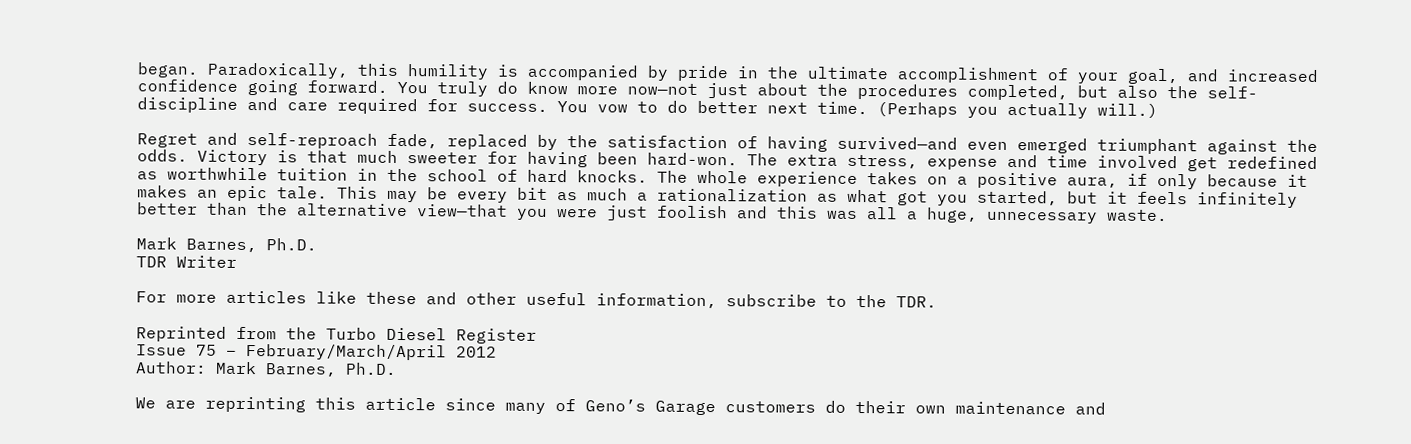began. Paradoxically, this humility is accompanied by pride in the ultimate accomplishment of your goal, and increased confidence going forward. You truly do know more now—not just about the procedures completed, but also the self-discipline and care required for success. You vow to do better next time. (Perhaps you actually will.)

Regret and self-reproach fade, replaced by the satisfaction of having survived—and even emerged triumphant against the odds. Victory is that much sweeter for having been hard-won. The extra stress, expense and time involved get redefined as worthwhile tuition in the school of hard knocks. The whole experience takes on a positive aura, if only because it makes an epic tale. This may be every bit as much a rationalization as what got you started, but it feels infinitely better than the alternative view—that you were just foolish and this was all a huge, unnecessary waste.

Mark Barnes, Ph.D.
TDR Writer

For more articles like these and other useful information, subscribe to the TDR.

Reprinted from the Turbo Diesel Register
Issue 75 – February/March/April 2012
Author: Mark Barnes, Ph.D.

We are reprinting this article since many of Geno’s Garage customers do their own maintenance and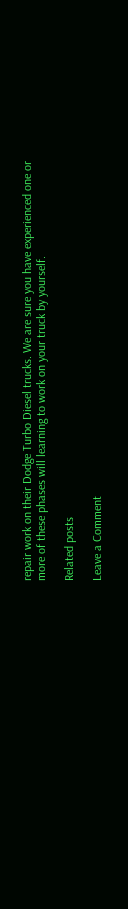repair work on their Dodge Turbo Diesel trucks. We are sure you have experienced one or more of these phases will learning to work on your truck by yourself.

Related posts

Leave a Comment